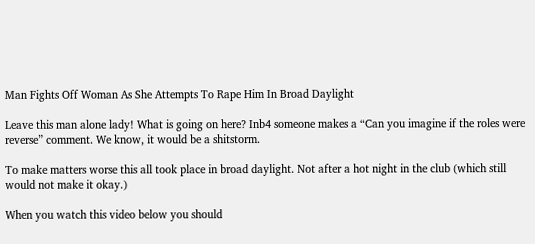Man Fights Off Woman As She Attempts To Rape Him In Broad Daylight

Leave this man alone lady! What is going on here? Inb4 someone makes a “Can you imagine if the roles were reverse” comment. We know, it would be a shitstorm.

To make matters worse this all took place in broad daylight. Not after a hot night in the club (which still would not make it okay.)

When you watch this video below you should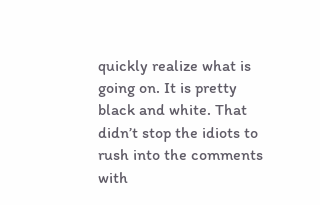quickly realize what is going on. It is pretty black and white. That didn’t stop the idiots to rush into the comments with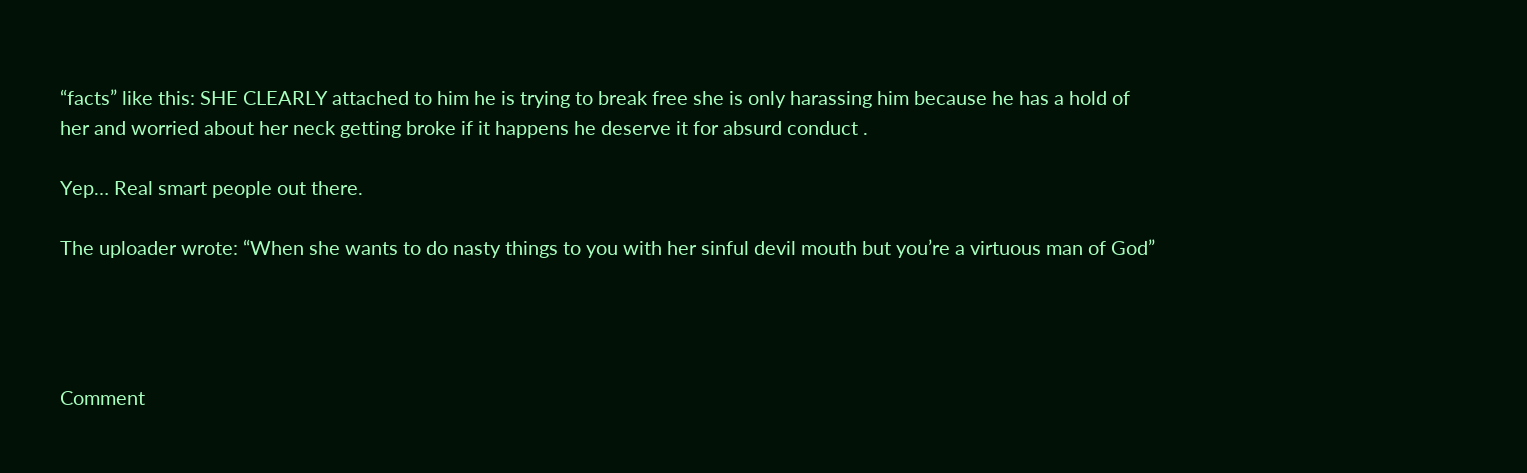“facts” like this: SHE CLEARLY attached to him he is trying to break free she is only harassing him because he has a hold of her and worried about her neck getting broke if it happens he deserve it for absurd conduct .

Yep… Real smart people out there.

The uploader wrote: “When she wants to do nasty things to you with her sinful devil mouth but you’re a virtuous man of God”




Comment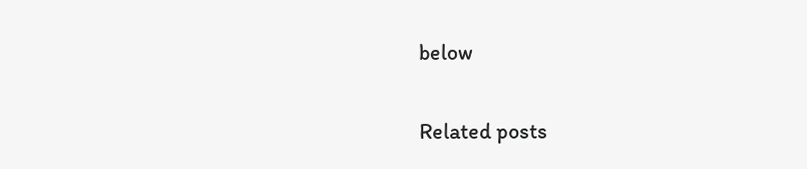below

Related posts